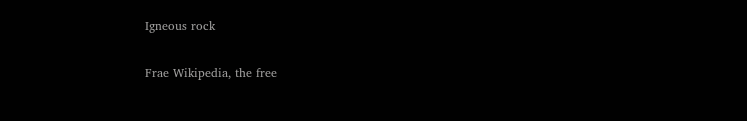Igneous rock

Frae Wikipedia, the free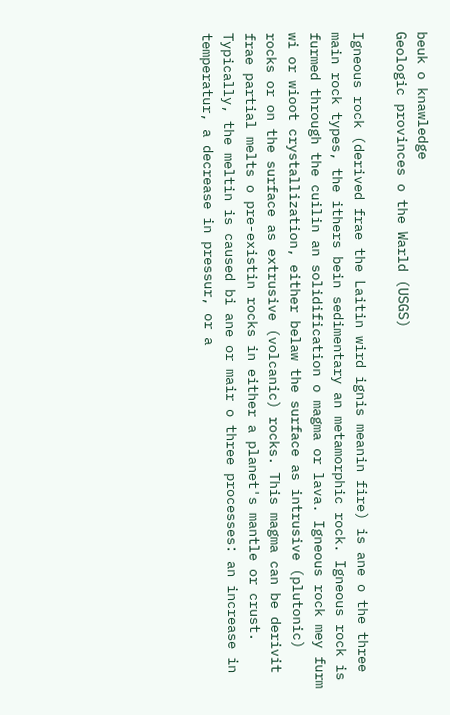beuk o knawledge
Geologic provinces o the Warld (USGS)

Igneous rock (derived frae the Laitin wird ignis meanin fire) is ane o the three main rock types, the ithers bein sedimentary an metamorphic rock. Igneous rock is furmed through the cuilin an solidification o magma or lava. Igneous rock mey furm wi or wioot crystallization, either belaw the surface as intrusive (plutonic) rocks or on the surface as extrusive (volcanic) rocks. This magma can be derivit frae partial melts o pre-existin rocks in either a planet's mantle or crust. Typically, the meltin is caused bi ane or mair o three processes: an increase in temperatur, a decrease in pressur, or a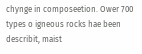chynge in composeetion. Ower 700 types o igneous rocks hae been describit, maist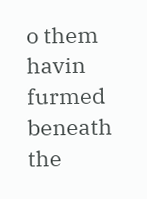o them havin furmed beneath the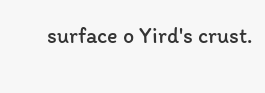surface o Yird's crust.